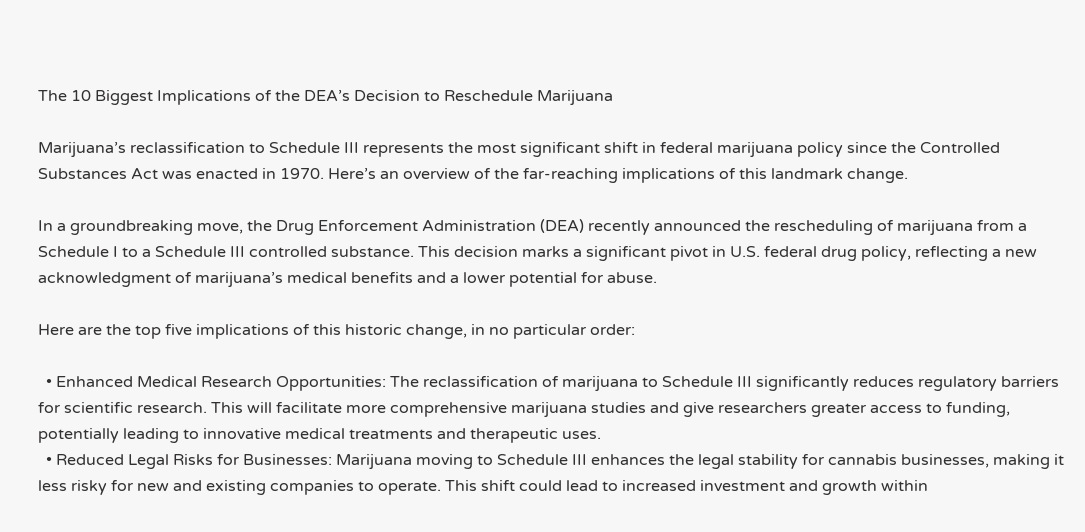The 10 Biggest Implications of the DEA’s Decision to Reschedule Marijuana

Marijuana’s reclassification to Schedule III represents the most significant shift in federal marijuana policy since the Controlled Substances Act was enacted in 1970. Here’s an overview of the far-reaching implications of this landmark change.

In a groundbreaking move, the Drug Enforcement Administration (DEA) recently announced the rescheduling of marijuana from a Schedule I to a Schedule III controlled substance. This decision marks a significant pivot in U.S. federal drug policy, reflecting a new acknowledgment of marijuana’s medical benefits and a lower potential for abuse.

Here are the top five implications of this historic change, in no particular order:

  • Enhanced Medical Research Opportunities: The reclassification of marijuana to Schedule III significantly reduces regulatory barriers for scientific research. This will facilitate more comprehensive marijuana studies and give researchers greater access to funding, potentially leading to innovative medical treatments and therapeutic uses.
  • Reduced Legal Risks for Businesses: Marijuana moving to Schedule III enhances the legal stability for cannabis businesses, making it less risky for new and existing companies to operate. This shift could lead to increased investment and growth within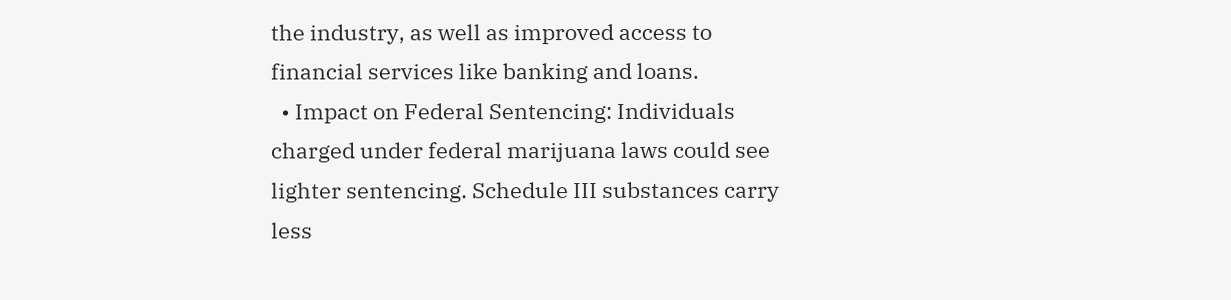the industry, as well as improved access to financial services like banking and loans.
  • Impact on Federal Sentencing: Individuals charged under federal marijuana laws could see lighter sentencing. Schedule III substances carry less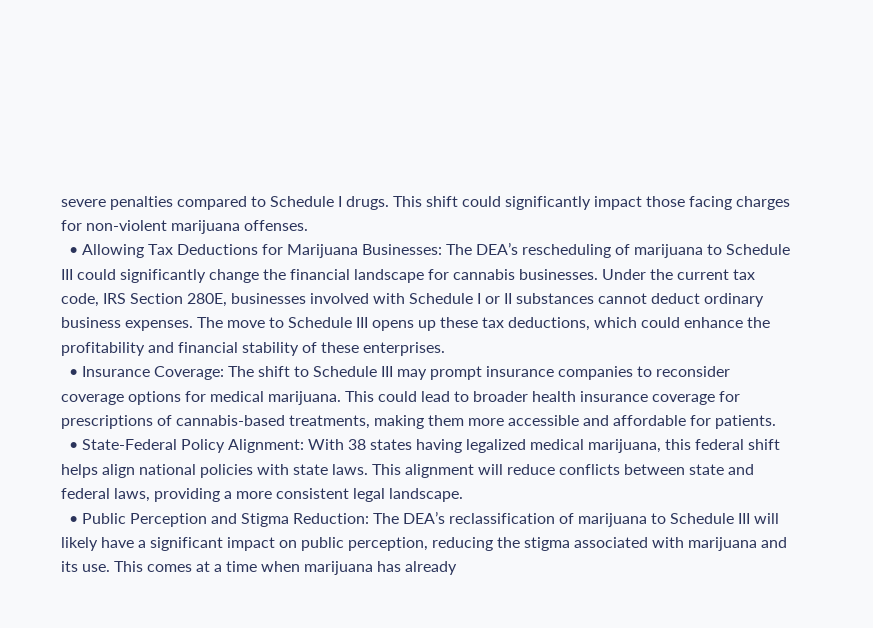severe penalties compared to Schedule I drugs. This shift could significantly impact those facing charges for non-violent marijuana offenses.
  • Allowing Tax Deductions for Marijuana Businesses: The DEA’s rescheduling of marijuana to Schedule III could significantly change the financial landscape for cannabis businesses. Under the current tax code, IRS Section 280E, businesses involved with Schedule I or II substances cannot deduct ordinary business expenses. The move to Schedule III opens up these tax deductions, which could enhance the profitability and financial stability of these enterprises.
  • Insurance Coverage: The shift to Schedule III may prompt insurance companies to reconsider coverage options for medical marijuana. This could lead to broader health insurance coverage for prescriptions of cannabis-based treatments, making them more accessible and affordable for patients.
  • State-Federal Policy Alignment: With 38 states having legalized medical marijuana, this federal shift helps align national policies with state laws. This alignment will reduce conflicts between state and federal laws, providing a more consistent legal landscape.
  • Public Perception and Stigma Reduction: The DEA’s reclassification of marijuana to Schedule III will likely have a significant impact on public perception, reducing the stigma associated with marijuana and its use. This comes at a time when marijuana has already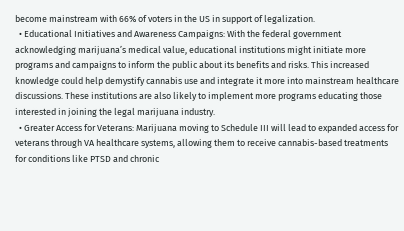become mainstream with 66% of voters in the US in support of legalization.
  • Educational Initiatives and Awareness Campaigns: With the federal government acknowledging marijuana’s medical value, educational institutions might initiate more programs and campaigns to inform the public about its benefits and risks. This increased knowledge could help demystify cannabis use and integrate it more into mainstream healthcare discussions. These institutions are also likely to implement more programs educating those interested in joining the legal marijuana industry.
  • Greater Access for Veterans: Marijuana moving to Schedule III will lead to expanded access for veterans through VA healthcare systems, allowing them to receive cannabis-based treatments for conditions like PTSD and chronic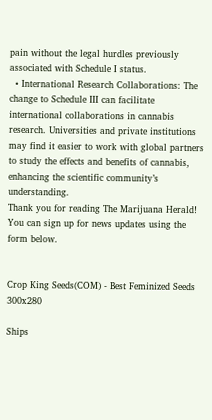pain without the legal hurdles previously associated with Schedule I status.
  • International Research Collaborations: The change to Schedule III can facilitate international collaborations in cannabis research. Universities and private institutions may find it easier to work with global partners to study the effects and benefits of cannabis, enhancing the scientific community’s understanding.
Thank you for reading The Marijuana Herald! You can sign up for news updates using the form below.


Crop King Seeds(COM) - Best Feminized Seeds 300x280

Ships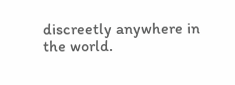discreetly anywhere in the world.